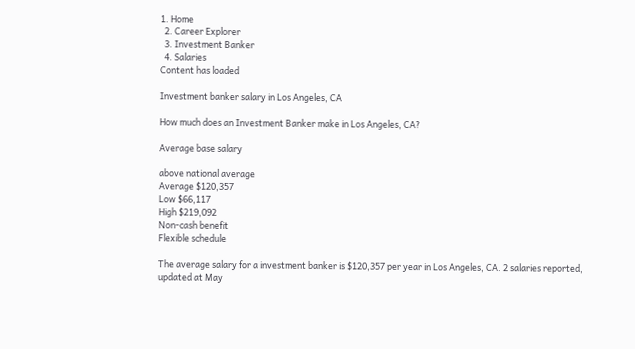1. Home
  2. Career Explorer
  3. Investment Banker
  4. Salaries
Content has loaded

Investment banker salary in Los Angeles, CA

How much does an Investment Banker make in Los Angeles, CA?

Average base salary

above national average
Average $120,357
Low $66,117
High $219,092
Non-cash benefit
Flexible schedule

The average salary for a investment banker is $120,357 per year in Los Angeles, CA. 2 salaries reported, updated at May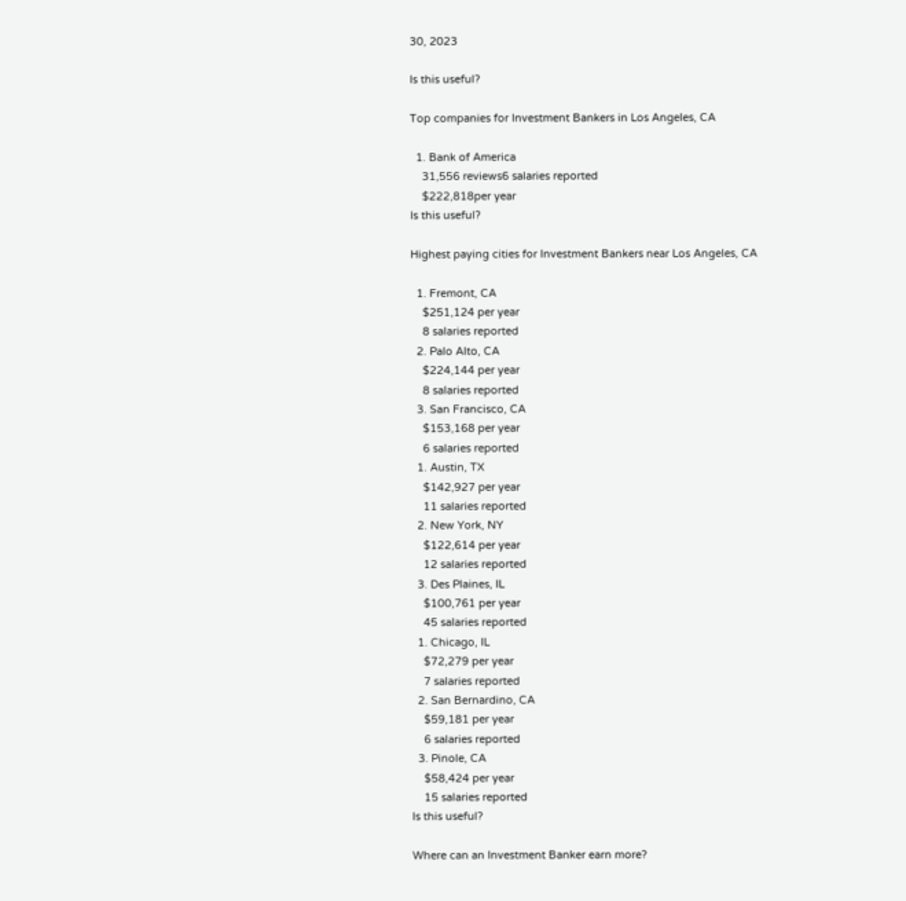30, 2023

Is this useful?

Top companies for Investment Bankers in Los Angeles, CA

  1. Bank of America
    31,556 reviews6 salaries reported
    $222,818per year
Is this useful?

Highest paying cities for Investment Bankers near Los Angeles, CA

  1. Fremont, CA
    $251,124 per year
    8 salaries reported
  2. Palo Alto, CA
    $224,144 per year
    8 salaries reported
  3. San Francisco, CA
    $153,168 per year
    6 salaries reported
  1. Austin, TX
    $142,927 per year
    11 salaries reported
  2. New York, NY
    $122,614 per year
    12 salaries reported
  3. Des Plaines, IL
    $100,761 per year
    45 salaries reported
  1. Chicago, IL
    $72,279 per year
    7 salaries reported
  2. San Bernardino, CA
    $59,181 per year
    6 salaries reported
  3. Pinole, CA
    $58,424 per year
    15 salaries reported
Is this useful?

Where can an Investment Banker earn more?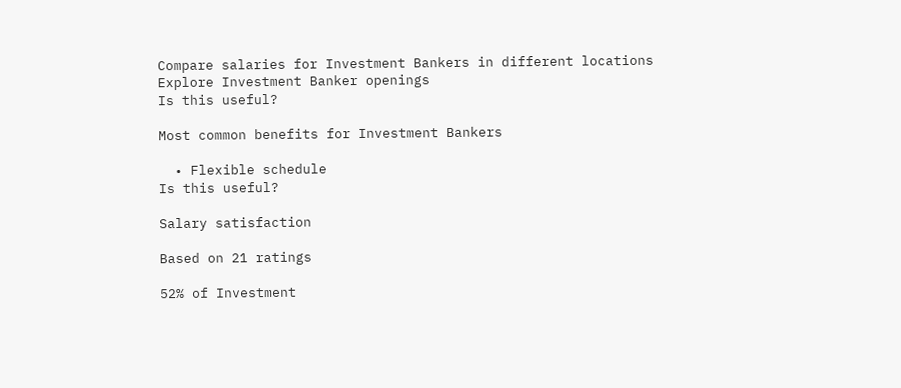Compare salaries for Investment Bankers in different locations
Explore Investment Banker openings
Is this useful?

Most common benefits for Investment Bankers

  • Flexible schedule
Is this useful?

Salary satisfaction

Based on 21 ratings

52% of Investment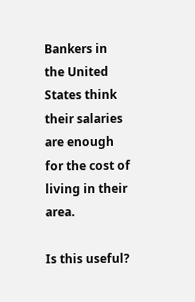Bankers in the United States think their salaries are enough for the cost of living in their area.

Is this useful?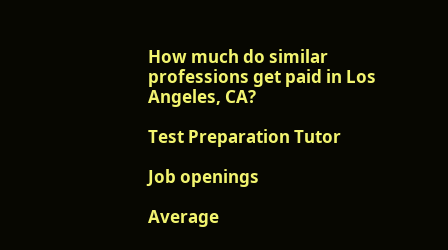How much do similar professions get paid in Los Angeles, CA?

Test Preparation Tutor

Job openings

Average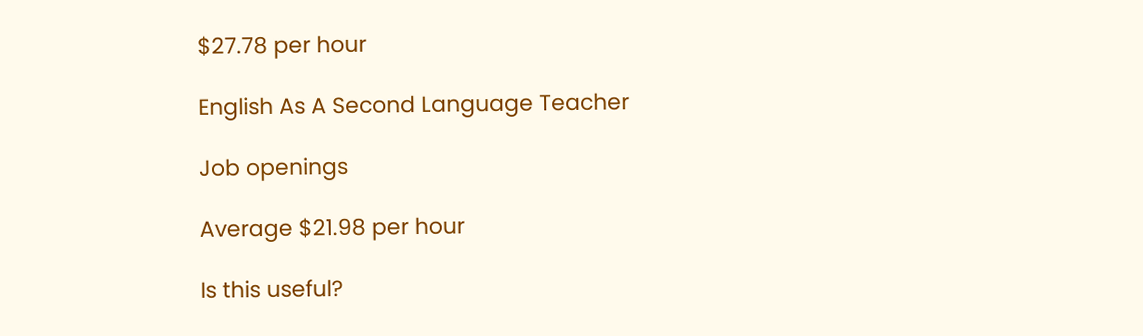$27.78 per hour

English As A Second Language Teacher

Job openings

Average $21.98 per hour

Is this useful?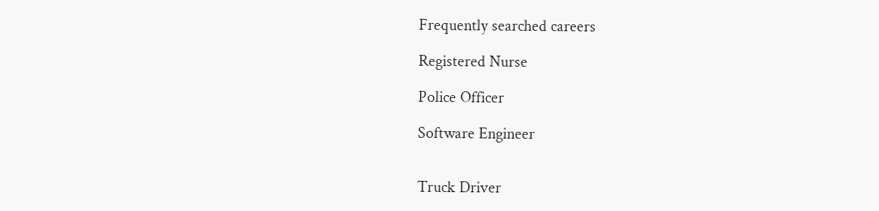Frequently searched careers

Registered Nurse

Police Officer

Software Engineer


Truck Driver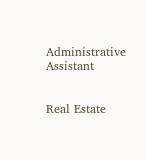Administrative Assistant


Real Estate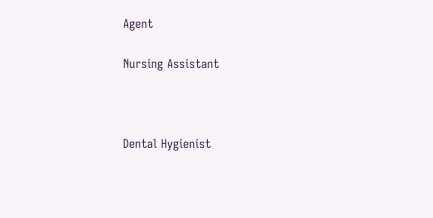Agent

Nursing Assistant



Dental Hygienist